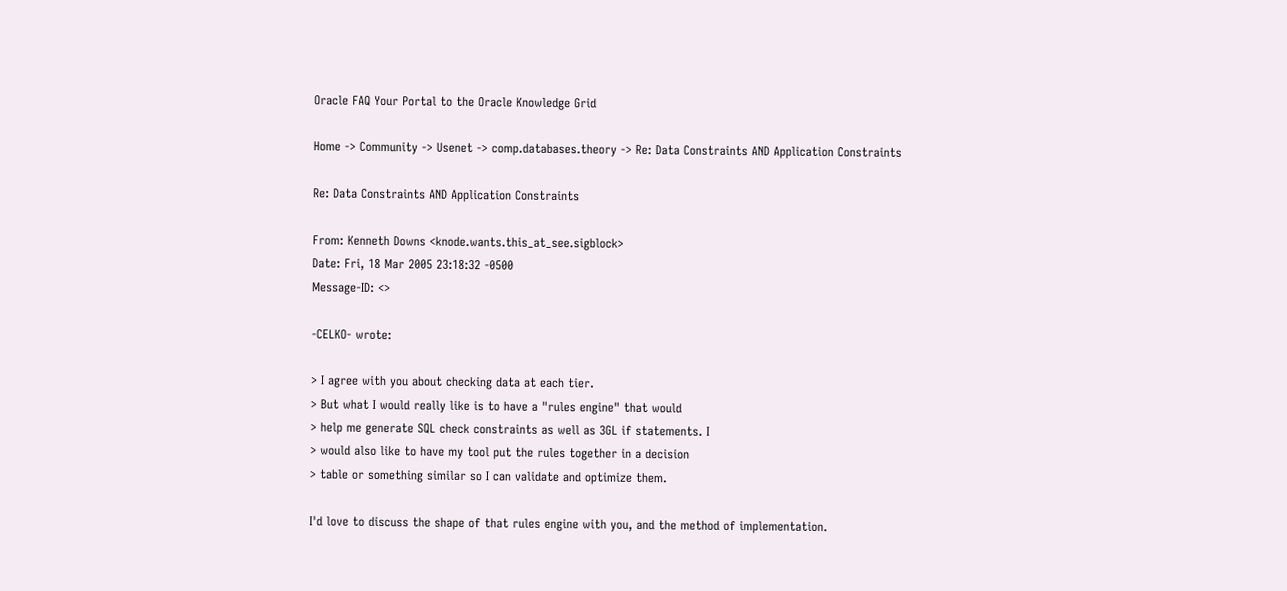Oracle FAQ Your Portal to the Oracle Knowledge Grid

Home -> Community -> Usenet -> comp.databases.theory -> Re: Data Constraints AND Application Constraints

Re: Data Constraints AND Application Constraints

From: Kenneth Downs <knode.wants.this_at_see.sigblock>
Date: Fri, 18 Mar 2005 23:18:32 -0500
Message-ID: <>

-CELKO- wrote:

> I agree with you about checking data at each tier.
> But what I would really like is to have a "rules engine" that would
> help me generate SQL check constraints as well as 3GL if statements. I
> would also like to have my tool put the rules together in a decision
> table or something similar so I can validate and optimize them.

I'd love to discuss the shape of that rules engine with you, and the method of implementation.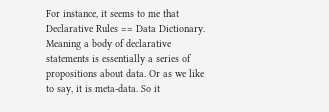For instance, it seems to me that Declarative Rules == Data Dictionary. Meaning a body of declarative statements is essentially a series of propositions about data. Or as we like to say, it is meta-data. So it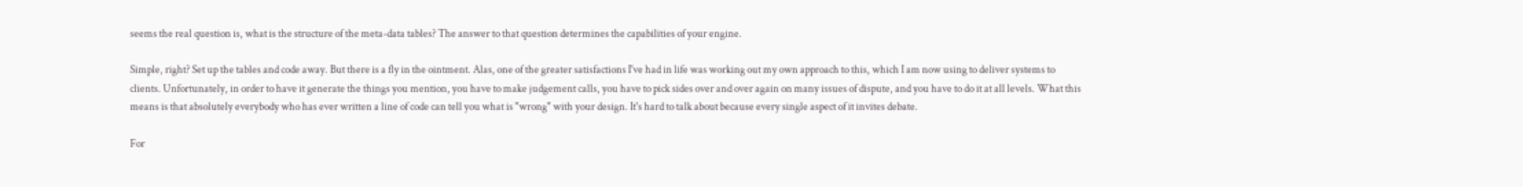seems the real question is, what is the structure of the meta-data tables? The answer to that question determines the capabilities of your engine.

Simple, right? Set up the tables and code away. But there is a fly in the ointment. Alas, one of the greater satisfactions I've had in life was working out my own approach to this, which I am now using to deliver systems to clients. Unfortunately, in order to have it generate the things you mention, you have to make judgement calls, you have to pick sides over and over again on many issues of dispute, and you have to do it at all levels. What this means is that absolutely everybody who has ever written a line of code can tell you what is "wrong" with your design. It's hard to talk about because every single aspect of it invites debate.

For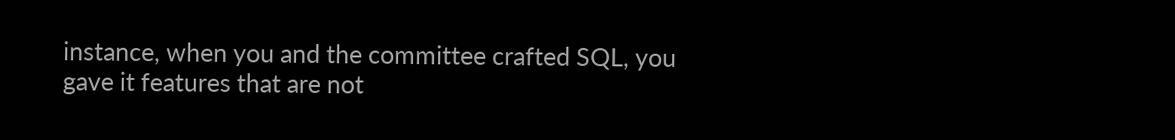instance, when you and the committee crafted SQL, you gave it features that are not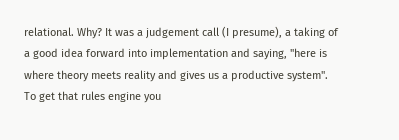relational. Why? It was a judgement call (I presume), a taking of a good idea forward into implementation and saying, "here is where theory meets reality and gives us a productive system". To get that rules engine you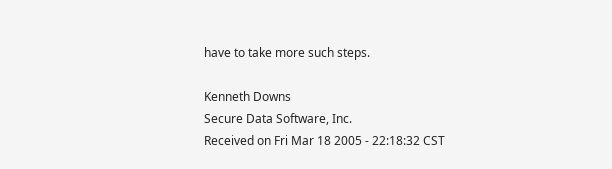have to take more such steps.

Kenneth Downs
Secure Data Software, Inc.
Received on Fri Mar 18 2005 - 22:18:32 CST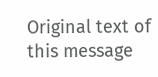Original text of this message